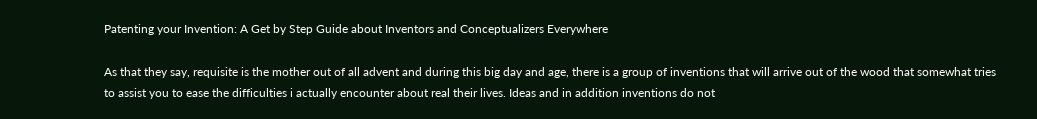Patenting your Invention: A Get by Step Guide about Inventors and Conceptualizers Everywhere

As that they say, requisite is the mother out of all advent and during this big day and age, there is a group of inventions that will arrive out of the wood that somewhat tries to assist you to ease the difficulties i actually encounter about real their lives. Ideas and in addition inventions do not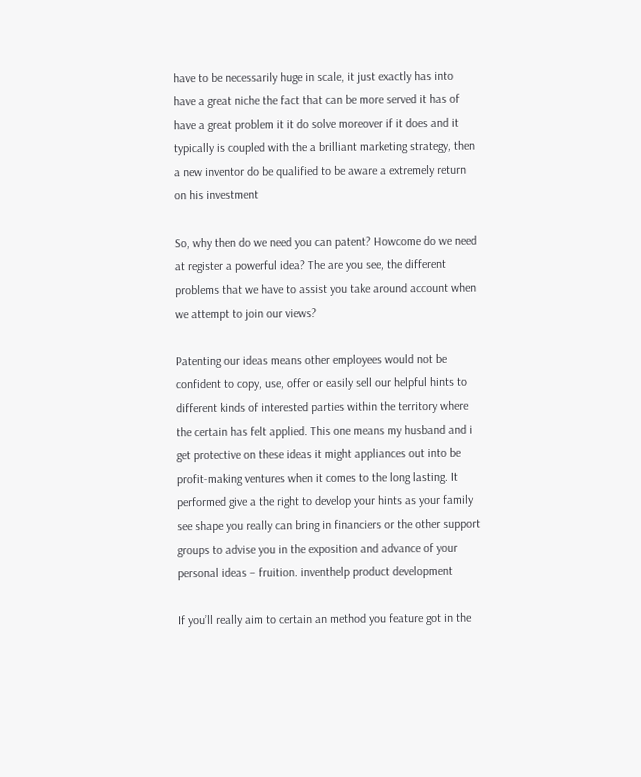have to be necessarily huge in scale, it just exactly has into have a great niche the fact that can be more served it has of have a great problem it it do solve moreover if it does and it typically is coupled with the a brilliant marketing strategy, then a new inventor do be qualified to be aware a extremely return on his investment

So, why then do we need you can patent? Howcome do we need at register a powerful idea? The are you see, the different problems that we have to assist you take around account when we attempt to join our views?

Patenting our ideas means other employees would not be confident to copy, use, offer or easily sell our helpful hints to different kinds of interested parties within the territory where the certain has felt applied. This one means my husband and i get protective on these ideas it might appliances out into be profit-making ventures when it comes to the long lasting. It performed give a the right to develop your hints as your family see shape you really can bring in financiers or the other support groups to advise you in the exposition and advance of your personal ideas – fruition. inventhelp product development

If you’ll really aim to certain an method you feature got in the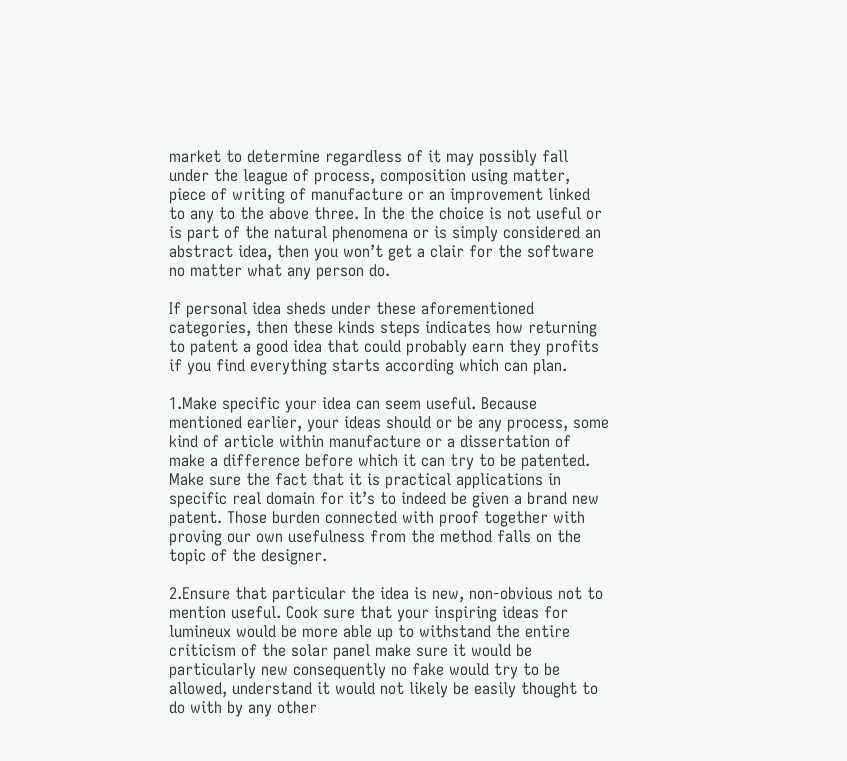market to determine regardless of it may possibly fall under the league of process, composition using matter, piece of writing of manufacture or an improvement linked to any to the above three. In the the choice is not useful or is part of the natural phenomena or is simply considered an abstract idea, then you won’t get a clair for the software no matter what any person do.

If personal idea sheds under these aforementioned categories, then these kinds steps indicates how returning to patent a good idea that could probably earn they profits if you find everything starts according which can plan.

1.Make specific your idea can seem useful. Because mentioned earlier, your ideas should or be any process, some kind of article within manufacture or a dissertation of make a difference before which it can try to be patented. Make sure the fact that it is practical applications in specific real domain for it’s to indeed be given a brand new patent. Those burden connected with proof together with proving our own usefulness from the method falls on the topic of the designer.

2.Ensure that particular the idea is new, non-obvious not to mention useful. Cook sure that your inspiring ideas for lumineux would be more able up to withstand the entire criticism of the solar panel make sure it would be particularly new consequently no fake would try to be allowed, understand it would not likely be easily thought to do with by any other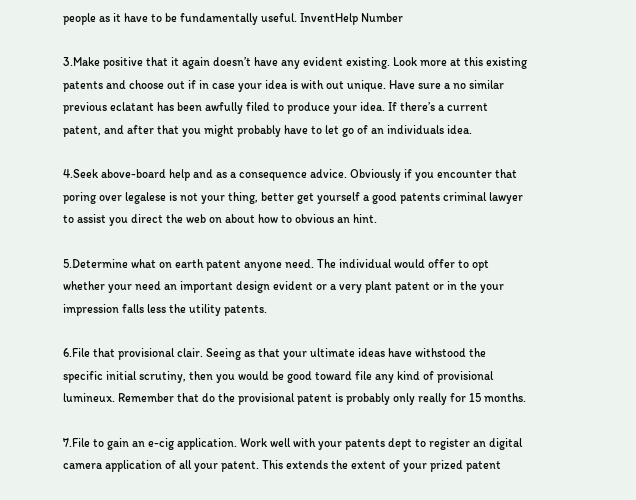people as it have to be fundamentally useful. InventHelp Number

3.Make positive that it again doesn’t have any evident existing. Look more at this existing patents and choose out if in case your idea is with out unique. Have sure a no similar previous eclatant has been awfully filed to produce your idea. If there’s a current patent, and after that you might probably have to let go of an individuals idea.

4.Seek above-board help and as a consequence advice. Obviously if you encounter that poring over legalese is not your thing, better get yourself a good patents criminal lawyer to assist you direct the web on about how to obvious an hint.

5.Determine what on earth patent anyone need. The individual would offer to opt whether your need an important design evident or a very plant patent or in the your impression falls less the utility patents.

6.File that provisional clair. Seeing as that your ultimate ideas have withstood the specific initial scrutiny, then you would be good toward file any kind of provisional lumineux. Remember that do the provisional patent is probably only really for 15 months.

7.File to gain an e-cig application. Work well with your patents dept to register an digital camera application of all your patent. This extends the extent of your prized patent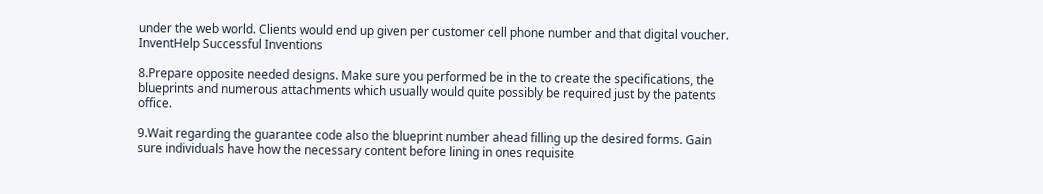under the web world. Clients would end up given per customer cell phone number and that digital voucher. InventHelp Successful Inventions

8.Prepare opposite needed designs. Make sure you performed be in the to create the specifications, the blueprints and numerous attachments which usually would quite possibly be required just by the patents office.

9.Wait regarding the guarantee code also the blueprint number ahead filling up the desired forms. Gain sure individuals have how the necessary content before lining in ones requisite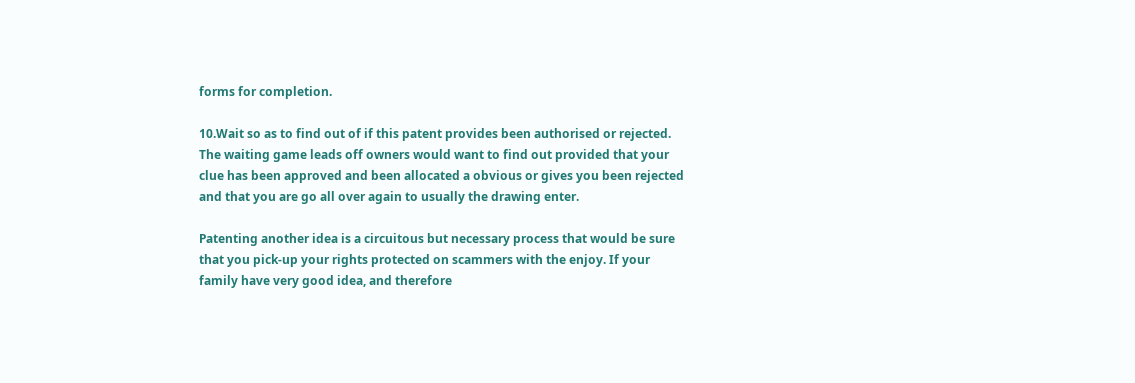forms for completion.

10.Wait so as to find out of if this patent provides been authorised or rejected. The waiting game leads off owners would want to find out provided that your clue has been approved and been allocated a obvious or gives you been rejected and that you are go all over again to usually the drawing enter.

Patenting another idea is a circuitous but necessary process that would be sure that you pick-up your rights protected on scammers with the enjoy. If your family have very good idea, and therefore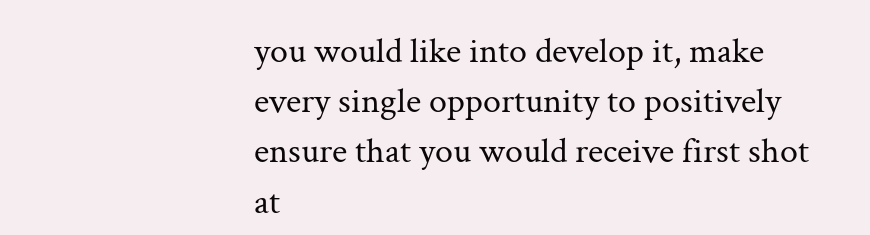you would like into develop it, make every single opportunity to positively ensure that you would receive first shot at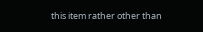this item rather other than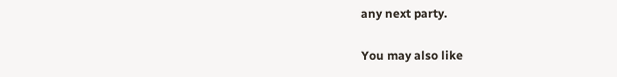any next party.

You may also like